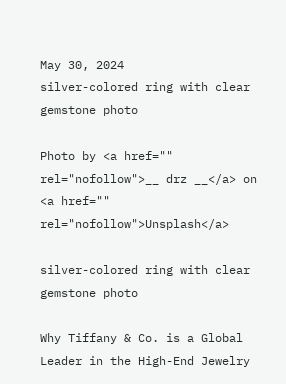May 30, 2024
silver-colored ring with clear gemstone photo

Photo by <a href="" rel="nofollow">__ drz __</a> on <a href="" rel="nofollow">Unsplash</a>

silver-colored ring with clear gemstone photo

Why Tiffany & Co. is a Global Leader in the High-End Jewelry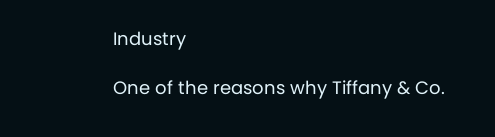Industry

One of the reasons why Tiffany & Co.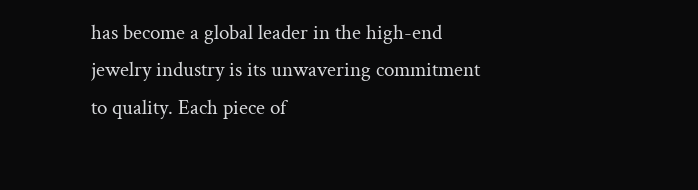has become a global leader in the high-end jewelry industry is its unwavering commitment to quality. Each piece of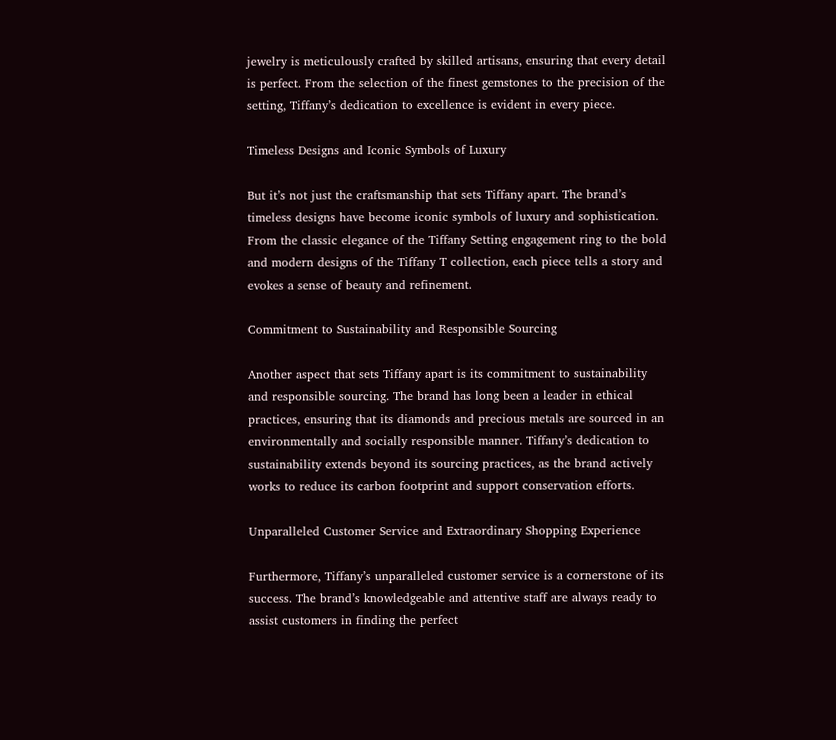jewelry is meticulously crafted by skilled artisans, ensuring that every detail is perfect. From the selection of the finest gemstones to the precision of the setting, Tiffany’s dedication to excellence is evident in every piece.

Timeless Designs and Iconic Symbols of Luxury

But it’s not just the craftsmanship that sets Tiffany apart. The brand’s timeless designs have become iconic symbols of luxury and sophistication. From the classic elegance of the Tiffany Setting engagement ring to the bold and modern designs of the Tiffany T collection, each piece tells a story and evokes a sense of beauty and refinement.

Commitment to Sustainability and Responsible Sourcing

Another aspect that sets Tiffany apart is its commitment to sustainability and responsible sourcing. The brand has long been a leader in ethical practices, ensuring that its diamonds and precious metals are sourced in an environmentally and socially responsible manner. Tiffany’s dedication to sustainability extends beyond its sourcing practices, as the brand actively works to reduce its carbon footprint and support conservation efforts.

Unparalleled Customer Service and Extraordinary Shopping Experience

Furthermore, Tiffany’s unparalleled customer service is a cornerstone of its success. The brand’s knowledgeable and attentive staff are always ready to assist customers in finding the perfect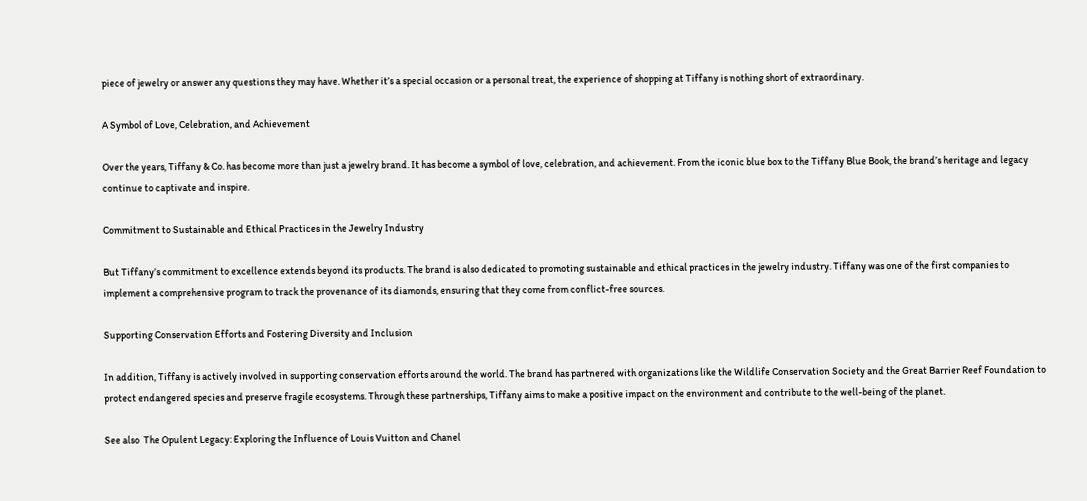piece of jewelry or answer any questions they may have. Whether it’s a special occasion or a personal treat, the experience of shopping at Tiffany is nothing short of extraordinary.

A Symbol of Love, Celebration, and Achievement

Over the years, Tiffany & Co. has become more than just a jewelry brand. It has become a symbol of love, celebration, and achievement. From the iconic blue box to the Tiffany Blue Book, the brand’s heritage and legacy continue to captivate and inspire.

Commitment to Sustainable and Ethical Practices in the Jewelry Industry

But Tiffany’s commitment to excellence extends beyond its products. The brand is also dedicated to promoting sustainable and ethical practices in the jewelry industry. Tiffany was one of the first companies to implement a comprehensive program to track the provenance of its diamonds, ensuring that they come from conflict-free sources.

Supporting Conservation Efforts and Fostering Diversity and Inclusion

In addition, Tiffany is actively involved in supporting conservation efforts around the world. The brand has partnered with organizations like the Wildlife Conservation Society and the Great Barrier Reef Foundation to protect endangered species and preserve fragile ecosystems. Through these partnerships, Tiffany aims to make a positive impact on the environment and contribute to the well-being of the planet.

See also  The Opulent Legacy: Exploring the Influence of Louis Vuitton and Chanel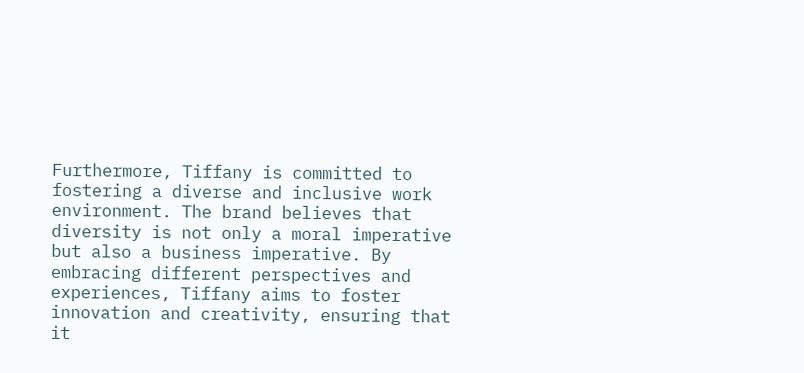Furthermore, Tiffany is committed to fostering a diverse and inclusive work environment. The brand believes that diversity is not only a moral imperative but also a business imperative. By embracing different perspectives and experiences, Tiffany aims to foster innovation and creativity, ensuring that it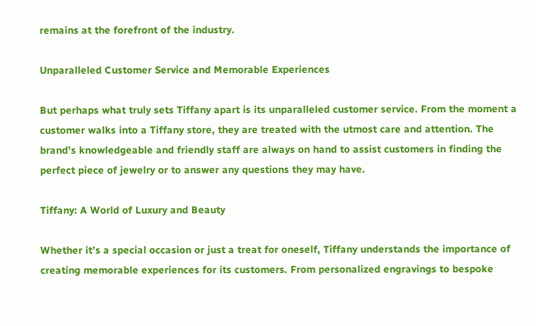remains at the forefront of the industry.

Unparalleled Customer Service and Memorable Experiences

But perhaps what truly sets Tiffany apart is its unparalleled customer service. From the moment a customer walks into a Tiffany store, they are treated with the utmost care and attention. The brand’s knowledgeable and friendly staff are always on hand to assist customers in finding the perfect piece of jewelry or to answer any questions they may have.

Tiffany: A World of Luxury and Beauty

Whether it’s a special occasion or just a treat for oneself, Tiffany understands the importance of creating memorable experiences for its customers. From personalized engravings to bespoke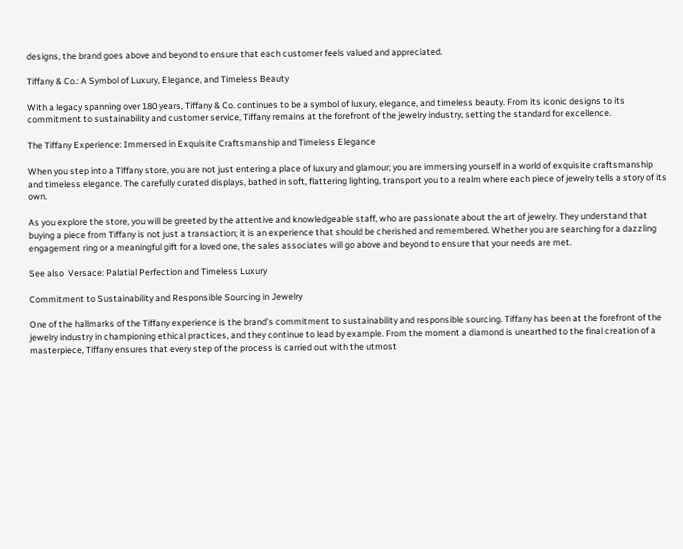designs, the brand goes above and beyond to ensure that each customer feels valued and appreciated.

Tiffany & Co.: A Symbol of Luxury, Elegance, and Timeless Beauty

With a legacy spanning over 180 years, Tiffany & Co. continues to be a symbol of luxury, elegance, and timeless beauty. From its iconic designs to its commitment to sustainability and customer service, Tiffany remains at the forefront of the jewelry industry, setting the standard for excellence.

The Tiffany Experience: Immersed in Exquisite Craftsmanship and Timeless Elegance

When you step into a Tiffany store, you are not just entering a place of luxury and glamour; you are immersing yourself in a world of exquisite craftsmanship and timeless elegance. The carefully curated displays, bathed in soft, flattering lighting, transport you to a realm where each piece of jewelry tells a story of its own.

As you explore the store, you will be greeted by the attentive and knowledgeable staff, who are passionate about the art of jewelry. They understand that buying a piece from Tiffany is not just a transaction; it is an experience that should be cherished and remembered. Whether you are searching for a dazzling engagement ring or a meaningful gift for a loved one, the sales associates will go above and beyond to ensure that your needs are met.

See also  Versace: Palatial Perfection and Timeless Luxury

Commitment to Sustainability and Responsible Sourcing in Jewelry

One of the hallmarks of the Tiffany experience is the brand’s commitment to sustainability and responsible sourcing. Tiffany has been at the forefront of the jewelry industry in championing ethical practices, and they continue to lead by example. From the moment a diamond is unearthed to the final creation of a masterpiece, Tiffany ensures that every step of the process is carried out with the utmost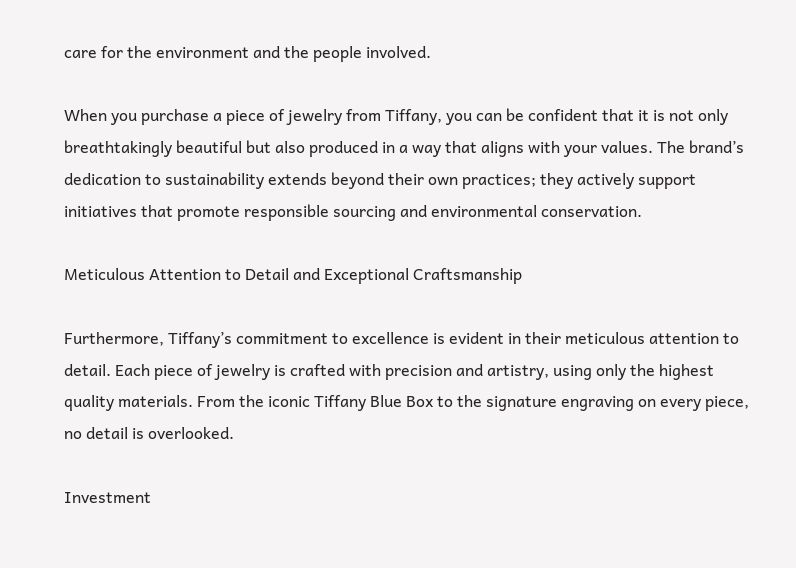care for the environment and the people involved.

When you purchase a piece of jewelry from Tiffany, you can be confident that it is not only breathtakingly beautiful but also produced in a way that aligns with your values. The brand’s dedication to sustainability extends beyond their own practices; they actively support initiatives that promote responsible sourcing and environmental conservation.

Meticulous Attention to Detail and Exceptional Craftsmanship

Furthermore, Tiffany’s commitment to excellence is evident in their meticulous attention to detail. Each piece of jewelry is crafted with precision and artistry, using only the highest quality materials. From the iconic Tiffany Blue Box to the signature engraving on every piece, no detail is overlooked.

Investment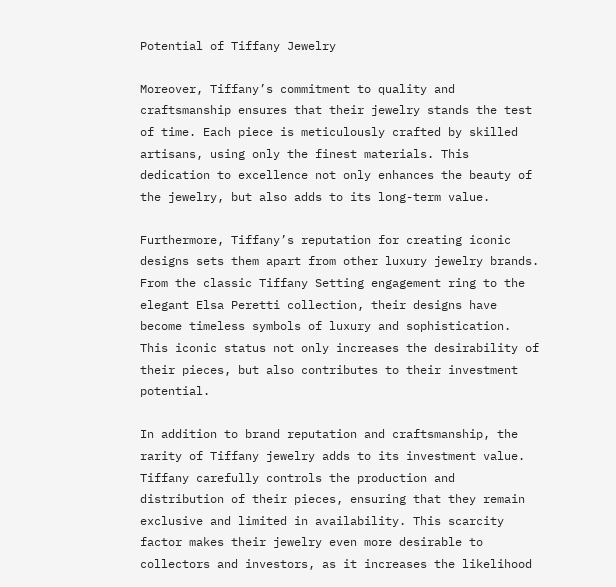Potential of Tiffany Jewelry

Moreover, Tiffany’s commitment to quality and craftsmanship ensures that their jewelry stands the test of time. Each piece is meticulously crafted by skilled artisans, using only the finest materials. This dedication to excellence not only enhances the beauty of the jewelry, but also adds to its long-term value.

Furthermore, Tiffany’s reputation for creating iconic designs sets them apart from other luxury jewelry brands. From the classic Tiffany Setting engagement ring to the elegant Elsa Peretti collection, their designs have become timeless symbols of luxury and sophistication. This iconic status not only increases the desirability of their pieces, but also contributes to their investment potential.

In addition to brand reputation and craftsmanship, the rarity of Tiffany jewelry adds to its investment value. Tiffany carefully controls the production and distribution of their pieces, ensuring that they remain exclusive and limited in availability. This scarcity factor makes their jewelry even more desirable to collectors and investors, as it increases the likelihood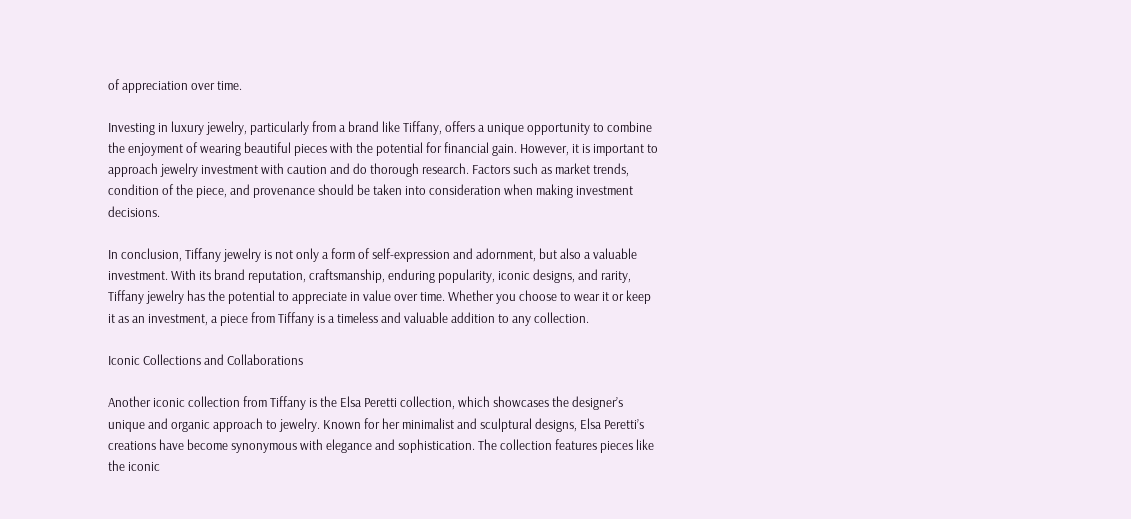of appreciation over time.

Investing in luxury jewelry, particularly from a brand like Tiffany, offers a unique opportunity to combine the enjoyment of wearing beautiful pieces with the potential for financial gain. However, it is important to approach jewelry investment with caution and do thorough research. Factors such as market trends, condition of the piece, and provenance should be taken into consideration when making investment decisions.

In conclusion, Tiffany jewelry is not only a form of self-expression and adornment, but also a valuable investment. With its brand reputation, craftsmanship, enduring popularity, iconic designs, and rarity, Tiffany jewelry has the potential to appreciate in value over time. Whether you choose to wear it or keep it as an investment, a piece from Tiffany is a timeless and valuable addition to any collection.

Iconic Collections and Collaborations

Another iconic collection from Tiffany is the Elsa Peretti collection, which showcases the designer’s unique and organic approach to jewelry. Known for her minimalist and sculptural designs, Elsa Peretti’s creations have become synonymous with elegance and sophistication. The collection features pieces like the iconic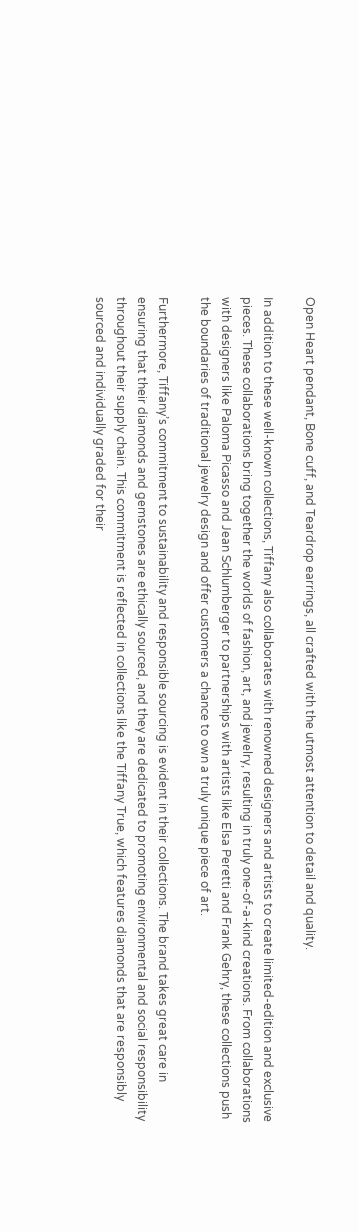Open Heart pendant, Bone cuff, and Teardrop earrings, all crafted with the utmost attention to detail and quality.

In addition to these well-known collections, Tiffany also collaborates with renowned designers and artists to create limited-edition and exclusive pieces. These collaborations bring together the worlds of fashion, art, and jewelry, resulting in truly one-of-a-kind creations. From collaborations with designers like Paloma Picasso and Jean Schlumberger to partnerships with artists like Elsa Peretti and Frank Gehry, these collections push the boundaries of traditional jewelry design and offer customers a chance to own a truly unique piece of art.

Furthermore, Tiffany’s commitment to sustainability and responsible sourcing is evident in their collections. The brand takes great care in ensuring that their diamonds and gemstones are ethically sourced, and they are dedicated to promoting environmental and social responsibility throughout their supply chain. This commitment is reflected in collections like the Tiffany True, which features diamonds that are responsibly sourced and individually graded for their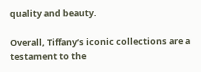quality and beauty.

Overall, Tiffany’s iconic collections are a testament to the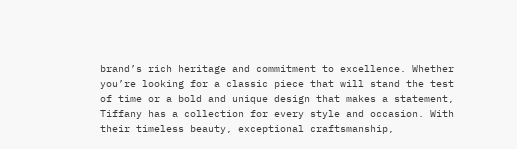brand’s rich heritage and commitment to excellence. Whether you’re looking for a classic piece that will stand the test of time or a bold and unique design that makes a statement, Tiffany has a collection for every style and occasion. With their timeless beauty, exceptional craftsmanship,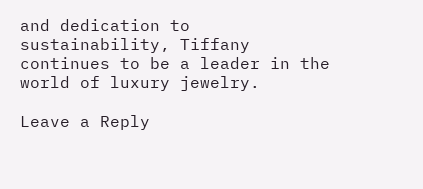and dedication to sustainability, Tiffany continues to be a leader in the world of luxury jewelry.

Leave a Reply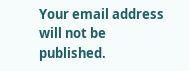Your email address will not be published.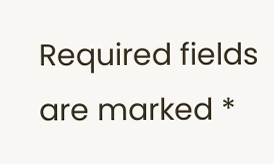Required fields are marked *